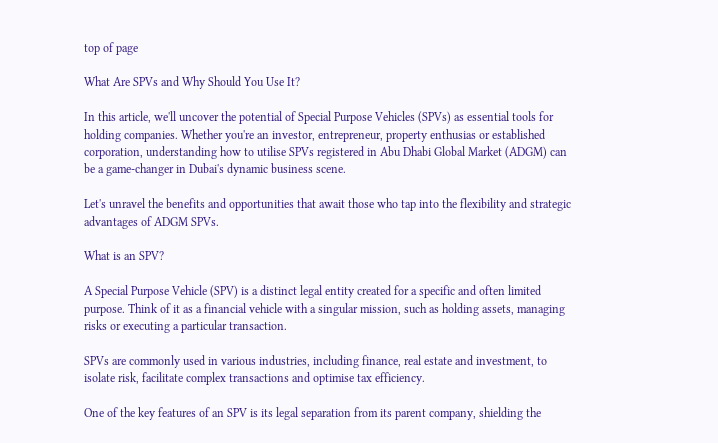top of page

What Are SPVs and Why Should You Use It?

In this article, we'll uncover the potential of Special Purpose Vehicles (SPVs) as essential tools for holding companies. Whether you're an investor, entrepreneur, property enthusias or established corporation, understanding how to utilise SPVs registered in Abu Dhabi Global Market (ADGM) can be a game-changer in Dubai's dynamic business scene.

Let's unravel the benefits and opportunities that await those who tap into the flexibility and strategic advantages of ADGM SPVs.

What is an SPV?

A Special Purpose Vehicle (SPV) is a distinct legal entity created for a specific and often limited purpose. Think of it as a financial vehicle with a singular mission, such as holding assets, managing risks or executing a particular transaction.

SPVs are commonly used in various industries, including finance, real estate and investment, to isolate risk, facilitate complex transactions and optimise tax efficiency.

One of the key features of an SPV is its legal separation from its parent company, shielding the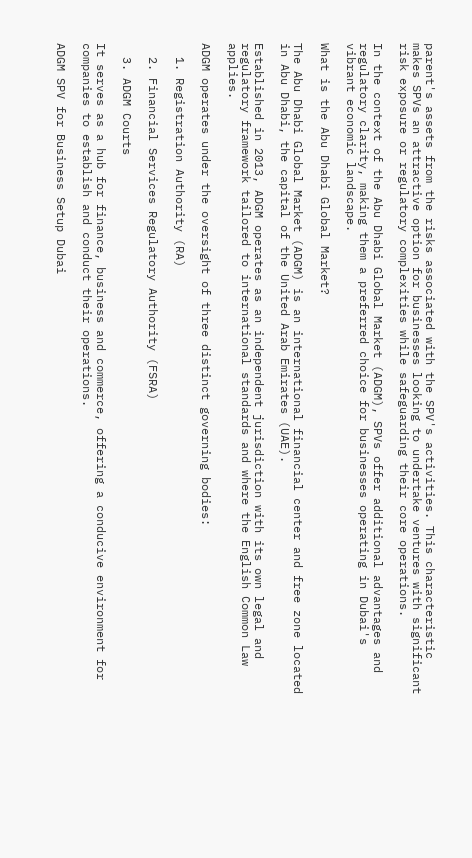parent's assets from the risks associated with the SPV's activities. This characteristic makes SPVs an attractive option for businesses looking to undertake ventures with significant risk exposure or regulatory complexities while safeguarding their core operations.

In the context of the Abu Dhabi Global Market (ADGM), SPVs offer additional advantages and regulatory clarity, making them a preferred choice for businesses operating in Dubai's vibrant economic landscape.

What is the Abu Dhabi Global Market?

The Abu Dhabi Global Market (ADGM) is an international financial center and free zone located in Abu Dhabi, the capital of the United Arab Emirates (UAE).

Established in 2013, ADGM operates as an independent jurisdiction with its own legal and regulatory framework tailored to international standards and where the English Common Law applies.

ADGM operates under the oversight of three distinct governing bodies:

  1. Registration Authority (RA)

  2. Financial Services Regulatory Authority (FSRA)

  3. ADGM Courts

It serves as a hub for finance, business and commerce, offering a conducive environment for companies to establish and conduct their operations.

ADGM SPV for Business Setup Dubai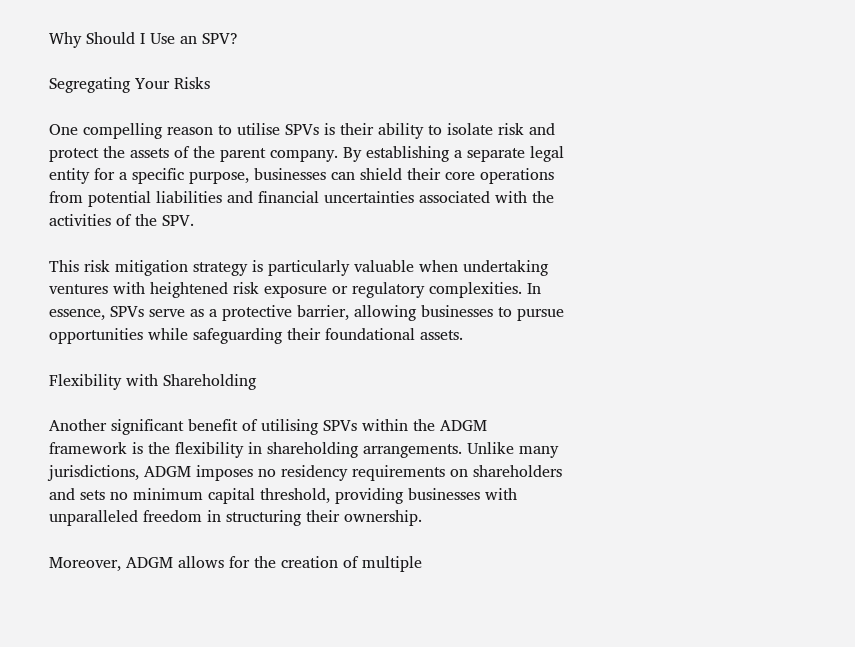Why Should I Use an SPV?

Segregating Your Risks

One compelling reason to utilise SPVs is their ability to isolate risk and protect the assets of the parent company. By establishing a separate legal entity for a specific purpose, businesses can shield their core operations from potential liabilities and financial uncertainties associated with the activities of the SPV.

This risk mitigation strategy is particularly valuable when undertaking ventures with heightened risk exposure or regulatory complexities. In essence, SPVs serve as a protective barrier, allowing businesses to pursue opportunities while safeguarding their foundational assets.

Flexibility with Shareholding

Another significant benefit of utilising SPVs within the ADGM framework is the flexibility in shareholding arrangements. Unlike many jurisdictions, ADGM imposes no residency requirements on shareholders and sets no minimum capital threshold, providing businesses with unparalleled freedom in structuring their ownership.

Moreover, ADGM allows for the creation of multiple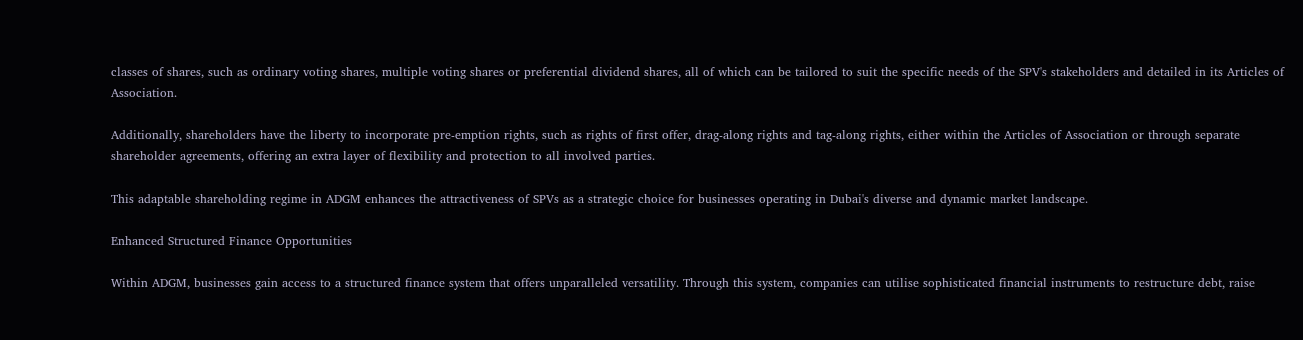classes of shares, such as ordinary voting shares, multiple voting shares or preferential dividend shares, all of which can be tailored to suit the specific needs of the SPV's stakeholders and detailed in its Articles of Association.

Additionally, shareholders have the liberty to incorporate pre-emption rights, such as rights of first offer, drag-along rights and tag-along rights, either within the Articles of Association or through separate shareholder agreements, offering an extra layer of flexibility and protection to all involved parties.

This adaptable shareholding regime in ADGM enhances the attractiveness of SPVs as a strategic choice for businesses operating in Dubai's diverse and dynamic market landscape.

Enhanced Structured Finance Opportunities

Within ADGM, businesses gain access to a structured finance system that offers unparalleled versatility. Through this system, companies can utilise sophisticated financial instruments to restructure debt, raise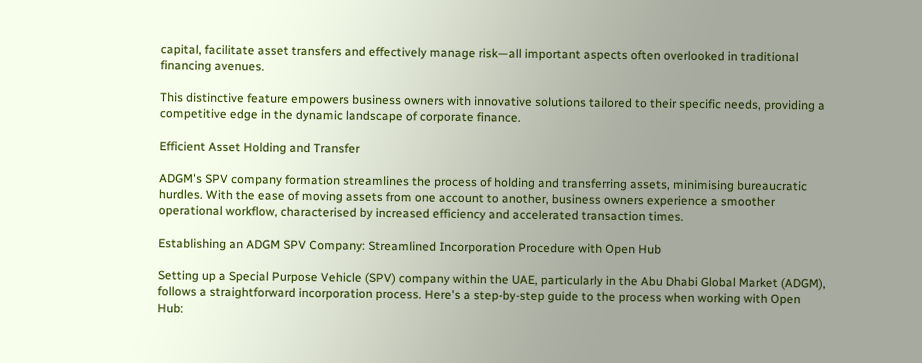capital, facilitate asset transfers and effectively manage risk—all important aspects often overlooked in traditional financing avenues.

This distinctive feature empowers business owners with innovative solutions tailored to their specific needs, providing a competitive edge in the dynamic landscape of corporate finance.

Efficient Asset Holding and Transfer

ADGM's SPV company formation streamlines the process of holding and transferring assets, minimising bureaucratic hurdles. With the ease of moving assets from one account to another, business owners experience a smoother operational workflow, characterised by increased efficiency and accelerated transaction times.

Establishing an ADGM SPV Company: Streamlined Incorporation Procedure with Open Hub

Setting up a Special Purpose Vehicle (SPV) company within the UAE, particularly in the Abu Dhabi Global Market (ADGM), follows a straightforward incorporation process. Here's a step-by-step guide to the process when working with Open Hub: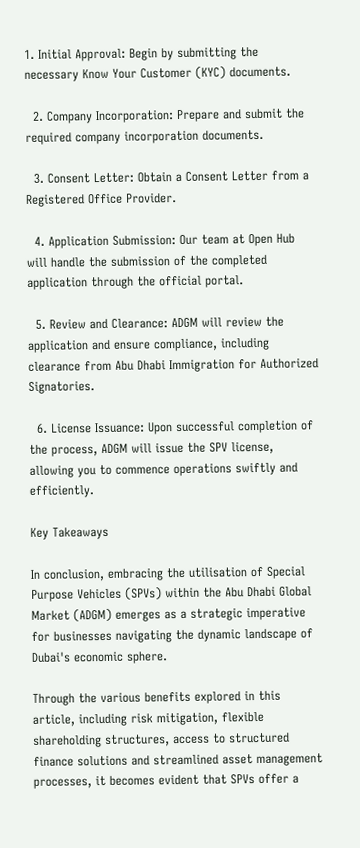1. Initial Approval: Begin by submitting the necessary Know Your Customer (KYC) documents.

  2. Company Incorporation: Prepare and submit the required company incorporation documents.

  3. Consent Letter: Obtain a Consent Letter from a Registered Office Provider.

  4. Application Submission: Our team at Open Hub will handle the submission of the completed application through the official portal.

  5. Review and Clearance: ADGM will review the application and ensure compliance, including clearance from Abu Dhabi Immigration for Authorized Signatories.

  6. License Issuance: Upon successful completion of the process, ADGM will issue the SPV license, allowing you to commence operations swiftly and efficiently.

Key Takeaways

In conclusion, embracing the utilisation of Special Purpose Vehicles (SPVs) within the Abu Dhabi Global Market (ADGM) emerges as a strategic imperative for businesses navigating the dynamic landscape of Dubai's economic sphere.

Through the various benefits explored in this article, including risk mitigation, flexible shareholding structures, access to structured finance solutions and streamlined asset management processes, it becomes evident that SPVs offer a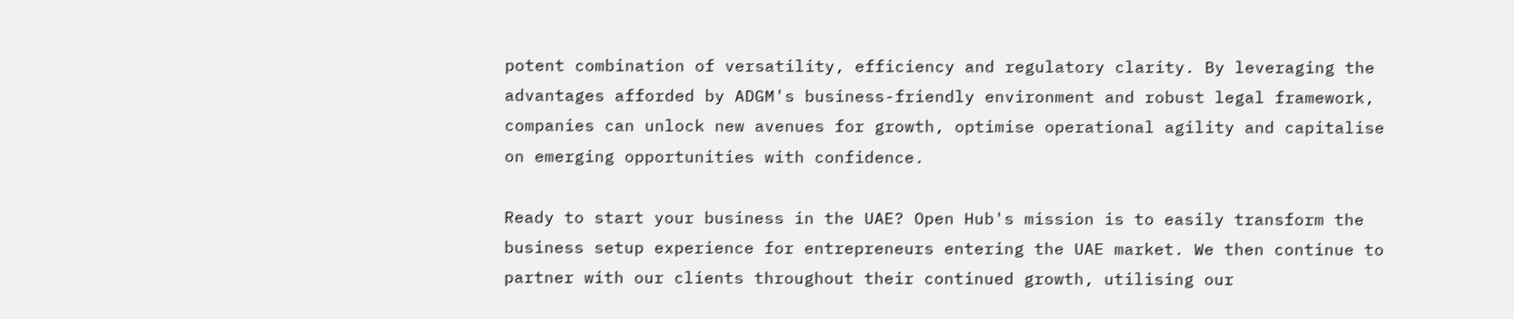potent combination of versatility, efficiency and regulatory clarity. By leveraging the advantages afforded by ADGM's business-friendly environment and robust legal framework, companies can unlock new avenues for growth, optimise operational agility and capitalise on emerging opportunities with confidence.

Ready to start your business in the UAE? Open Hub's mission is to easily transform the business setup experience for entrepreneurs entering the UAE market. We then continue to partner with our clients throughout their continued growth, utilising our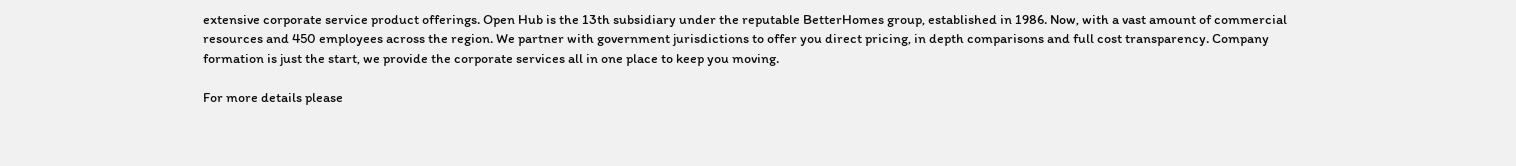extensive corporate service product offerings. Open Hub is the 13th subsidiary under the reputable BetterHomes group, established in 1986. Now, with a vast amount of commercial resources and 450 employees across the region. We partner with government jurisdictions to offer you direct pricing, in depth comparisons and full cost transparency. Company formation is just the start, we provide the corporate services all in one place to keep you moving.

For more details please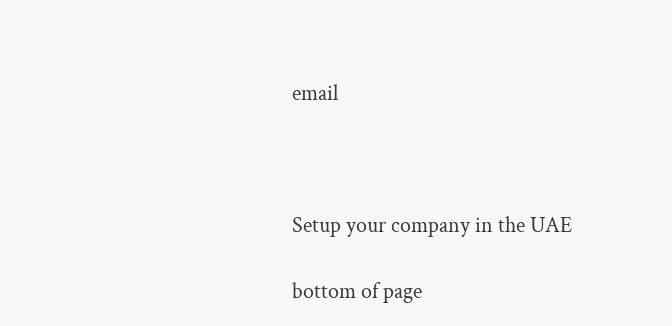email



Setup your company in the UAE

bottom of page